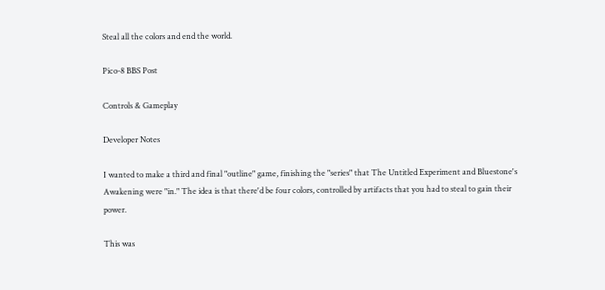Steal all the colors and end the world.

Pico-8 BBS Post

Controls & Gameplay

Developer Notes

I wanted to make a third and final "outline" game, finishing the "series" that The Untitled Experiment and Bluestone's Awakening were "in." The idea is that there'd be four colors, controlled by artifacts that you had to steal to gain their power.

This was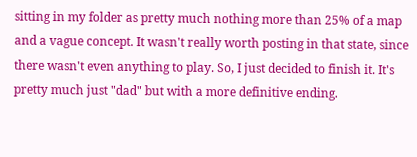sitting in my folder as pretty much nothing more than 25% of a map and a vague concept. It wasn't really worth posting in that state, since there wasn't even anything to play. So, I just decided to finish it. It's pretty much just "dad" but with a more definitive ending.